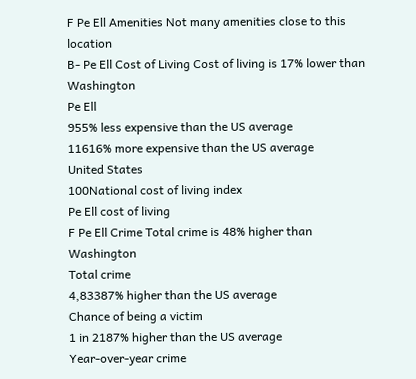F Pe Ell Amenities Not many amenities close to this location
B- Pe Ell Cost of Living Cost of living is 17% lower than Washington
Pe Ell
955% less expensive than the US average
11616% more expensive than the US average
United States
100National cost of living index
Pe Ell cost of living
F Pe Ell Crime Total crime is 48% higher than Washington
Total crime
4,83387% higher than the US average
Chance of being a victim
1 in 2187% higher than the US average
Year-over-year crime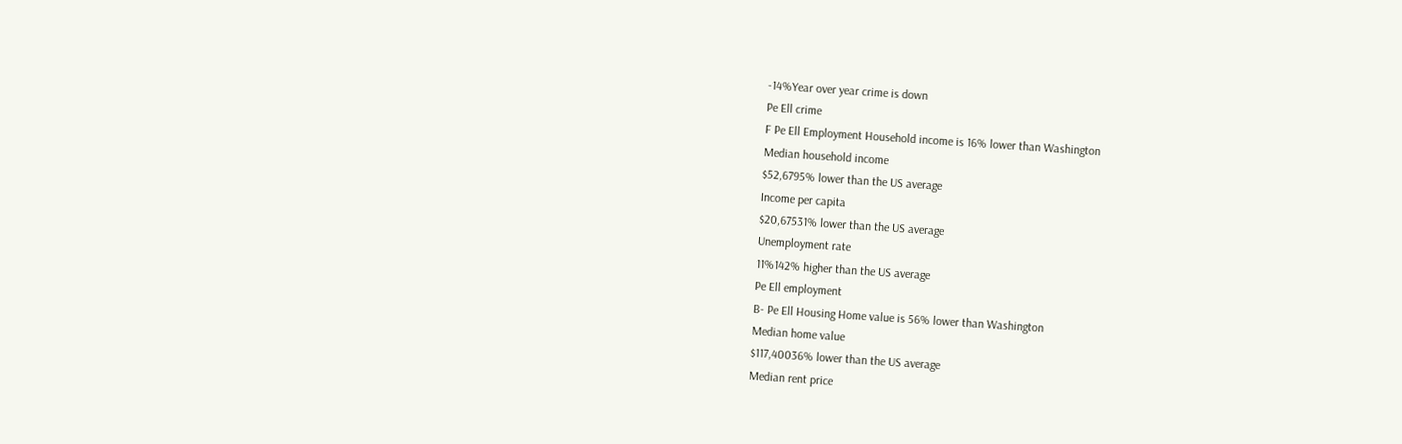-14%Year over year crime is down
Pe Ell crime
F Pe Ell Employment Household income is 16% lower than Washington
Median household income
$52,6795% lower than the US average
Income per capita
$20,67531% lower than the US average
Unemployment rate
11%142% higher than the US average
Pe Ell employment
B- Pe Ell Housing Home value is 56% lower than Washington
Median home value
$117,40036% lower than the US average
Median rent price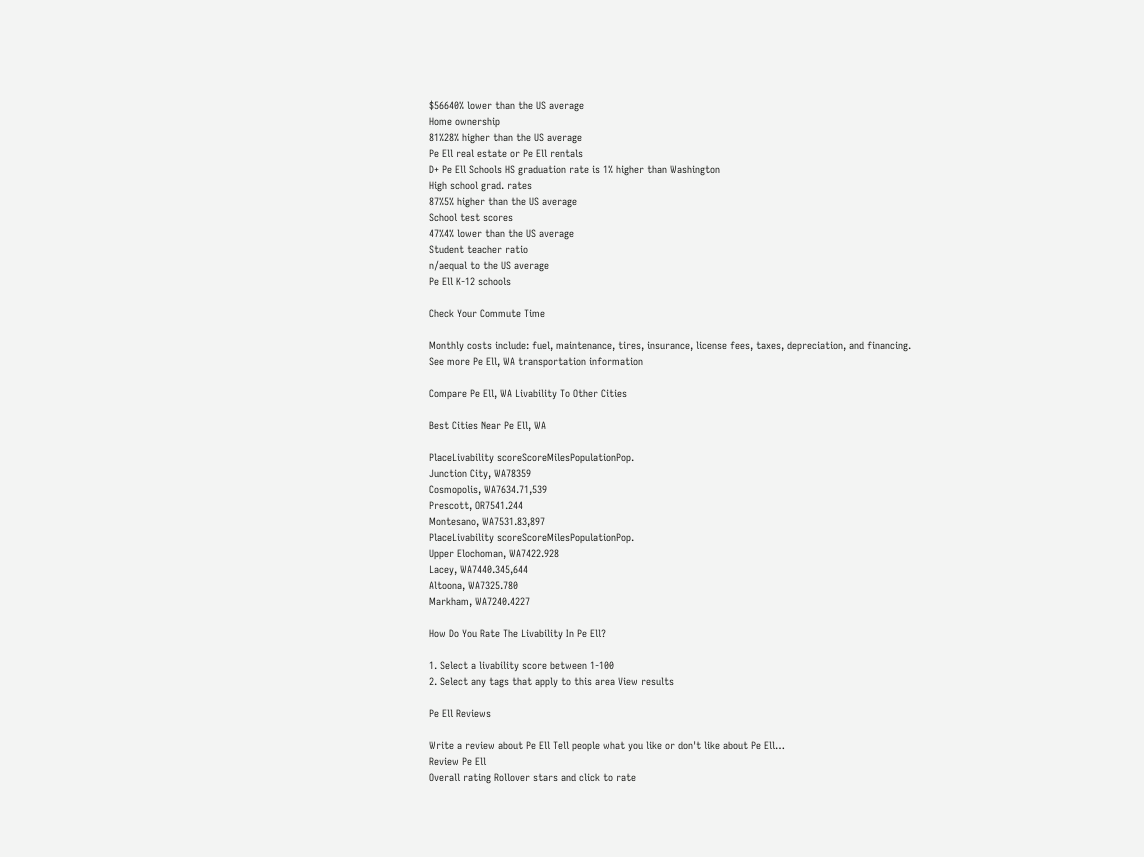$56640% lower than the US average
Home ownership
81%28% higher than the US average
Pe Ell real estate or Pe Ell rentals
D+ Pe Ell Schools HS graduation rate is 1% higher than Washington
High school grad. rates
87%5% higher than the US average
School test scores
47%4% lower than the US average
Student teacher ratio
n/aequal to the US average
Pe Ell K-12 schools

Check Your Commute Time

Monthly costs include: fuel, maintenance, tires, insurance, license fees, taxes, depreciation, and financing.
See more Pe Ell, WA transportation information

Compare Pe Ell, WA Livability To Other Cities

Best Cities Near Pe Ell, WA

PlaceLivability scoreScoreMilesPopulationPop.
Junction City, WA78359
Cosmopolis, WA7634.71,539
Prescott, OR7541.244
Montesano, WA7531.83,897
PlaceLivability scoreScoreMilesPopulationPop.
Upper Elochoman, WA7422.928
Lacey, WA7440.345,644
Altoona, WA7325.780
Markham, WA7240.4227

How Do You Rate The Livability In Pe Ell?

1. Select a livability score between 1-100
2. Select any tags that apply to this area View results

Pe Ell Reviews

Write a review about Pe Ell Tell people what you like or don't like about Pe Ell…
Review Pe Ell
Overall rating Rollover stars and click to rate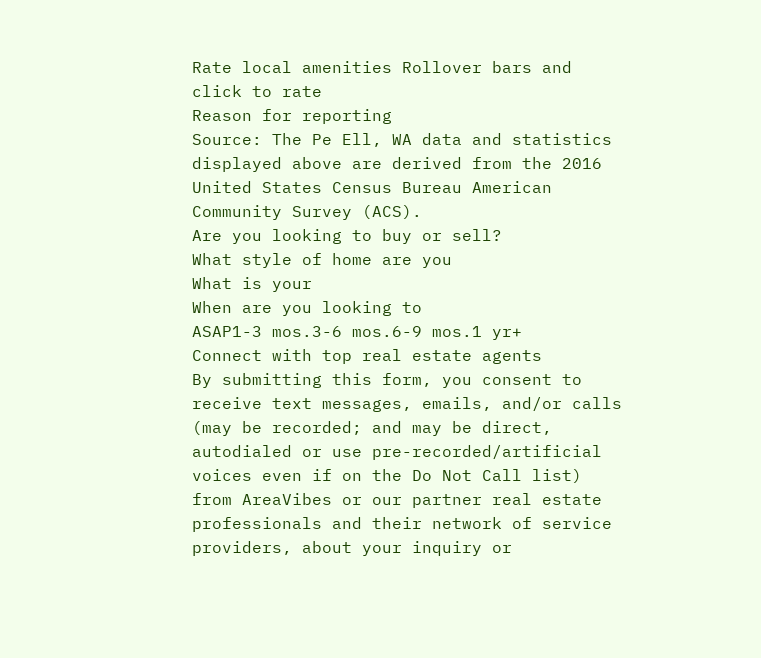Rate local amenities Rollover bars and click to rate
Reason for reporting
Source: The Pe Ell, WA data and statistics displayed above are derived from the 2016 United States Census Bureau American Community Survey (ACS).
Are you looking to buy or sell?
What style of home are you
What is your
When are you looking to
ASAP1-3 mos.3-6 mos.6-9 mos.1 yr+
Connect with top real estate agents
By submitting this form, you consent to receive text messages, emails, and/or calls (may be recorded; and may be direct, autodialed or use pre-recorded/artificial voices even if on the Do Not Call list) from AreaVibes or our partner real estate professionals and their network of service providers, about your inquiry or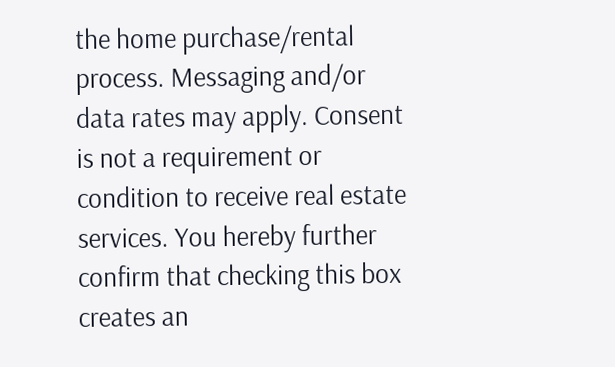the home purchase/rental process. Messaging and/or data rates may apply. Consent is not a requirement or condition to receive real estate services. You hereby further confirm that checking this box creates an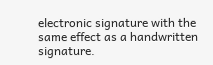electronic signature with the same effect as a handwritten signature.